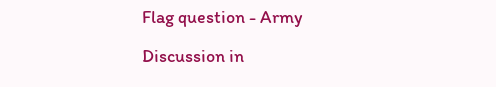Flag question - Army

Discussion in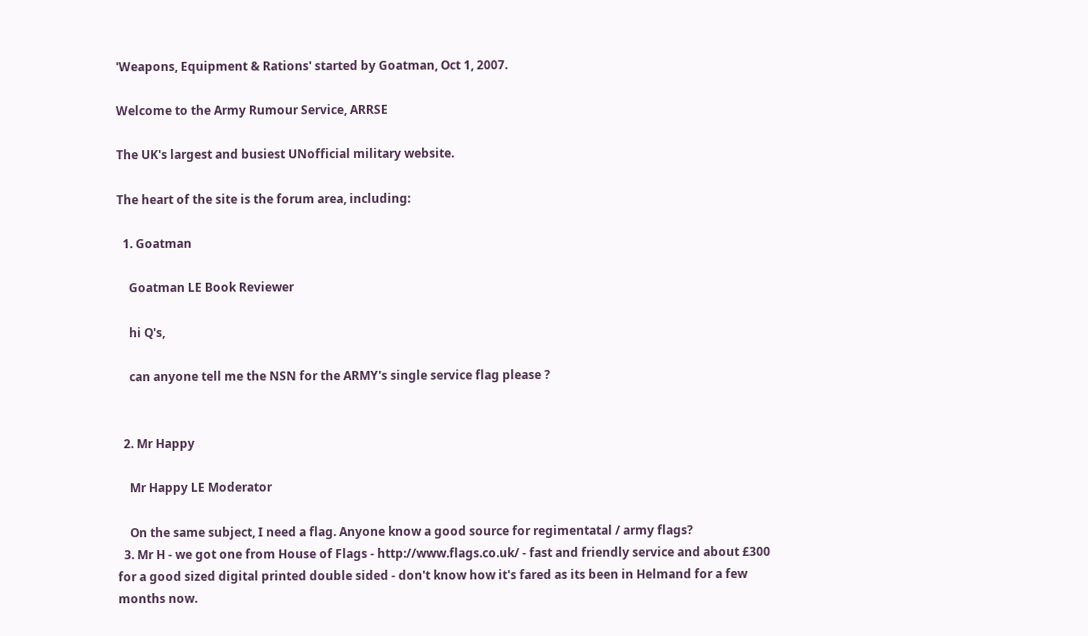'Weapons, Equipment & Rations' started by Goatman, Oct 1, 2007.

Welcome to the Army Rumour Service, ARRSE

The UK's largest and busiest UNofficial military website.

The heart of the site is the forum area, including:

  1. Goatman

    Goatman LE Book Reviewer

    hi Q's,

    can anyone tell me the NSN for the ARMY's single service flag please ?


  2. Mr Happy

    Mr Happy LE Moderator

    On the same subject, I need a flag. Anyone know a good source for regimentatal / army flags?
  3. Mr H - we got one from House of Flags - http://www.flags.co.uk/ - fast and friendly service and about £300 for a good sized digital printed double sided - don't know how it's fared as its been in Helmand for a few months now.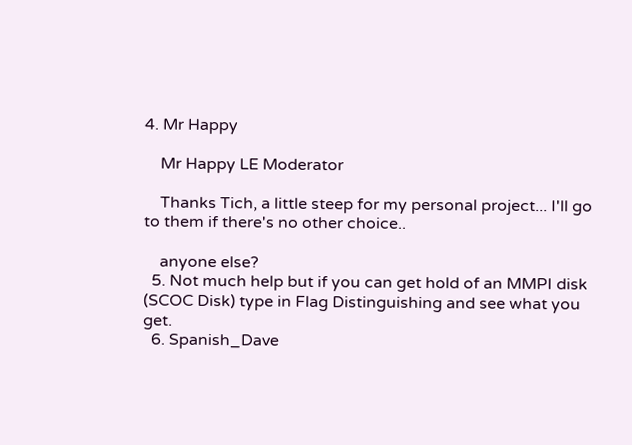4. Mr Happy

    Mr Happy LE Moderator

    Thanks Tich, a little steep for my personal project... I'll go to them if there's no other choice..

    anyone else?
  5. Not much help but if you can get hold of an MMPI disk (SCOC Disk) type in Flag Distinguishing and see what you get.
  6. Spanish_Dave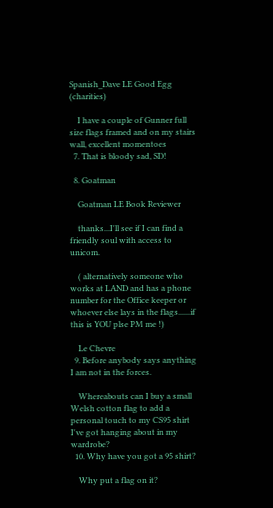Spanish_Dave LE Good Egg (charities)

    I have a couple of Gunner full size flags framed and on my stairs wall, excellent momentoes
  7. That is bloody sad, SD!

  8. Goatman

    Goatman LE Book Reviewer

    thanks...I'll see if I can find a friendly soul with access to unicom.

    ( alternatively someone who works at LAND and has a phone number for the Office keeper or whoever else lays in the flags......if this is YOU plse PM me !)

    Le Chevre
  9. Before anybody says anything I am not in the forces.

    Whereabouts can I buy a small Welsh cotton flag to add a personal touch to my CS95 shirt I've got hanging about in my wardrobe?
  10. Why have you got a 95 shirt?

    Why put a flag on it?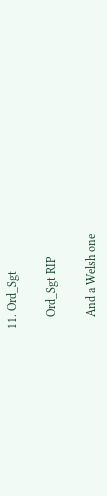11. Ord_Sgt

    Ord_Sgt RIP

    And a Welsh one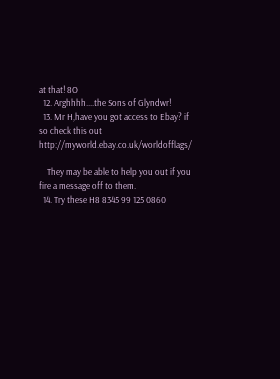at that! 8O
  12. Arghhhh....the Sons of Glyndwr!
  13. Mr H,have you got access to Ebay? if so check this out http://myworld.ebay.co.uk/worldofflags/

    They may be able to help you out if you fire a message off to them.
  14. Try these H8 8345 99 125 0860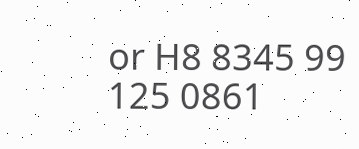or H8 8345 99 125 0861